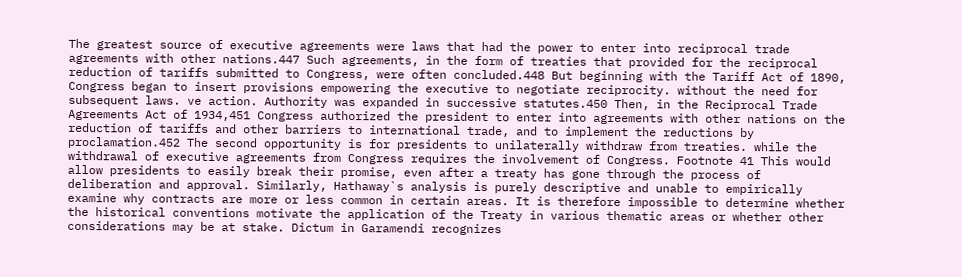The greatest source of executive agreements were laws that had the power to enter into reciprocal trade agreements with other nations.447 Such agreements, in the form of treaties that provided for the reciprocal reduction of tariffs submitted to Congress, were often concluded.448 But beginning with the Tariff Act of 1890, Congress began to insert provisions empowering the executive to negotiate reciprocity. without the need for subsequent laws. ve action. Authority was expanded in successive statutes.450 Then, in the Reciprocal Trade Agreements Act of 1934,451 Congress authorized the president to enter into agreements with other nations on the reduction of tariffs and other barriers to international trade, and to implement the reductions by proclamation.452 The second opportunity is for presidents to unilaterally withdraw from treaties. while the withdrawal of executive agreements from Congress requires the involvement of Congress. Footnote 41 This would allow presidents to easily break their promise, even after a treaty has gone through the process of deliberation and approval. Similarly, Hathaway`s analysis is purely descriptive and unable to empirically examine why contracts are more or less common in certain areas. It is therefore impossible to determine whether the historical conventions motivate the application of the Treaty in various thematic areas or whether other considerations may be at stake. Dictum in Garamendi recognizes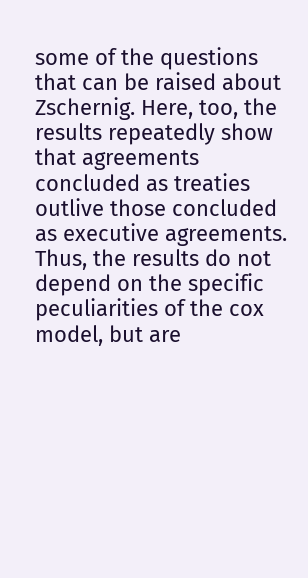some of the questions that can be raised about Zschernig. Here, too, the results repeatedly show that agreements concluded as treaties outlive those concluded as executive agreements. Thus, the results do not depend on the specific peculiarities of the cox model, but are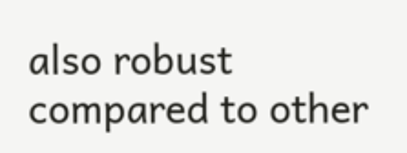also robust compared to other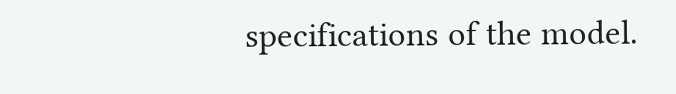specifications of the model.